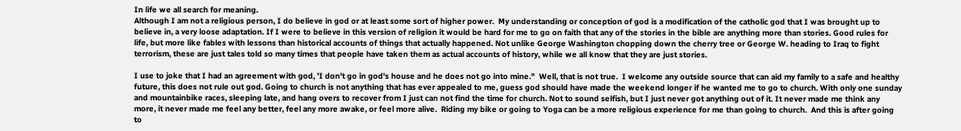In life we all search for meaning.
Although I am not a religious person, I do believe in god or at least some sort of higher power.  My understanding or conception of god is a modification of the catholic god that I was brought up to believe in, a very loose adaptation. If I were to believe in this version of religion it would be hard for me to go on faith that any of the stories in the bible are anything more than stories. Good rules for life, but more like fables with lessons than historical accounts of things that actually happened. Not unlike George Washington chopping down the cherry tree or George W. heading to Iraq to fight terrorism, these are just tales told so many times that people have taken them as actual accounts of history, while we all know that they are just stories.

I use to joke that I had an agreement with god, 'I don't go in god's house and he does not go into mine."  Well, that is not true.  I welcome any outside source that can aid my family to a safe and healthy future, this does not rule out god. Going to church is not anything that has ever appealed to me, guess god should have made the weekend longer if he wanted me to go to church. With only one sunday and mountainbike races, sleeping late, and hang overs to recover from I just can not find the time for church. Not to sound selfish, but I just never got anything out of it. It never made me think any more, it never made me feel any better, feel any more awake, or feel more alive.  Riding my bike or going to Yoga can be a more religious experience for me than going to church.  And this is after going to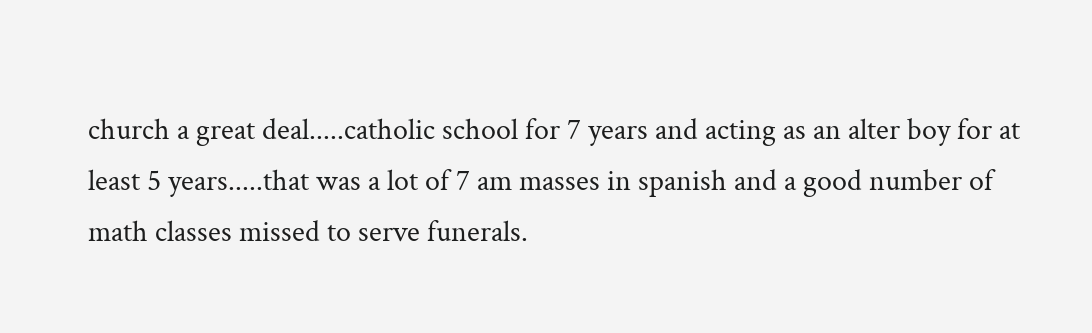church a great deal.....catholic school for 7 years and acting as an alter boy for at least 5 years.....that was a lot of 7 am masses in spanish and a good number of math classes missed to serve funerals.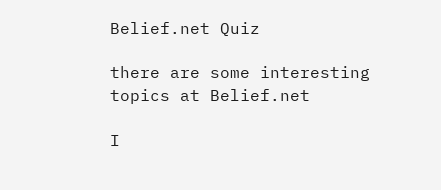Belief.net Quiz

there are some interesting topics at Belief.net

I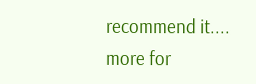recommend it....
more for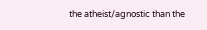the atheist/agnostic than the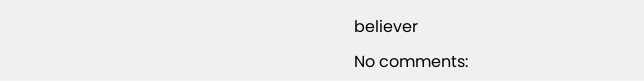believer

No comments: